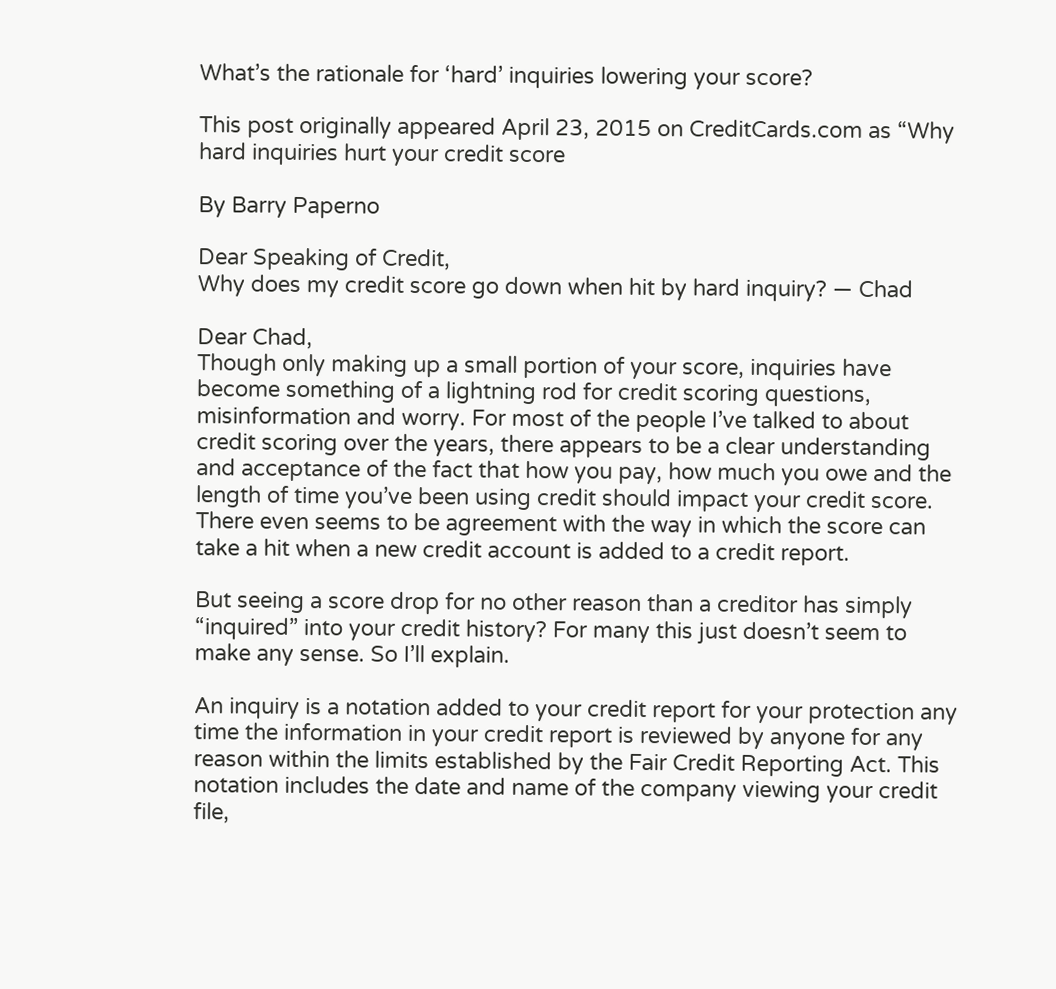What’s the rationale for ‘hard’ inquiries lowering your score?

This post originally appeared April 23, 2015 on CreditCards.com as “Why hard inquiries hurt your credit score

By Barry Paperno

Dear Speaking of Credit,
Why does my credit score go down when hit by hard inquiry? — Chad

Dear Chad,
Though only making up a small portion of your score, inquiries have become something of a lightning rod for credit scoring questions, misinformation and worry. For most of the people I’ve talked to about credit scoring over the years, there appears to be a clear understanding and acceptance of the fact that how you pay, how much you owe and the length of time you’ve been using credit should impact your credit score. There even seems to be agreement with the way in which the score can take a hit when a new credit account is added to a credit report.

But seeing a score drop for no other reason than a creditor has simply “inquired” into your credit history? For many this just doesn’t seem to make any sense. So I’ll explain.

An inquiry is a notation added to your credit report for your protection any time the information in your credit report is reviewed by anyone for any reason within the limits established by the Fair Credit Reporting Act. This notation includes the date and name of the company viewing your credit file,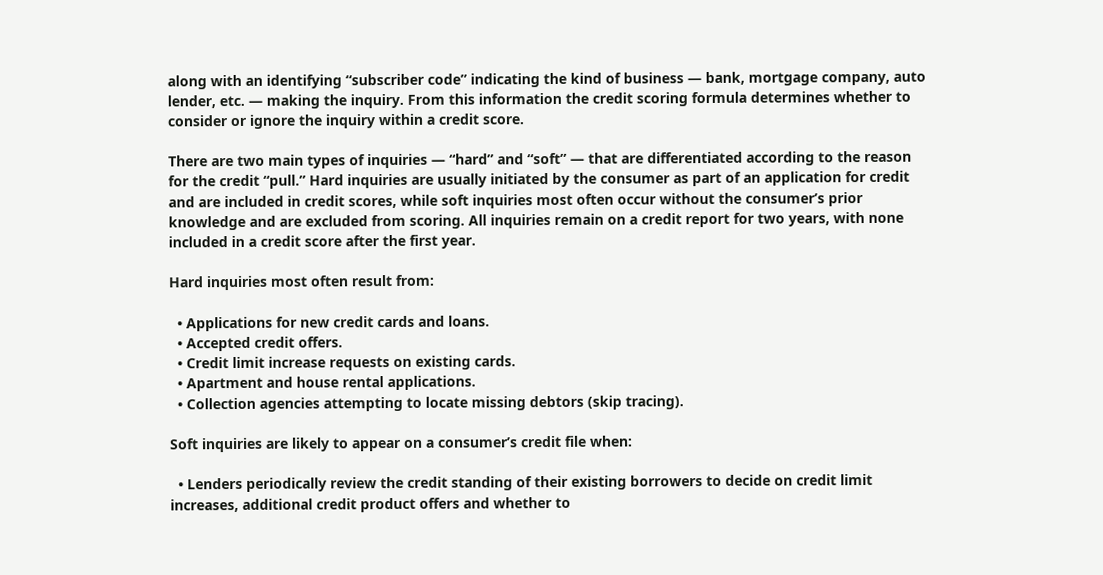along with an identifying “subscriber code” indicating the kind of business — bank, mortgage company, auto lender, etc. — making the inquiry. From this information the credit scoring formula determines whether to consider or ignore the inquiry within a credit score.

There are two main types of inquiries — “hard” and “soft” — that are differentiated according to the reason for the credit “pull.” Hard inquiries are usually initiated by the consumer as part of an application for credit and are included in credit scores, while soft inquiries most often occur without the consumer’s prior knowledge and are excluded from scoring. All inquiries remain on a credit report for two years, with none included in a credit score after the first year.

Hard inquiries most often result from:

  • Applications for new credit cards and loans.
  • Accepted credit offers.
  • Credit limit increase requests on existing cards.
  • Apartment and house rental applications.
  • Collection agencies attempting to locate missing debtors (skip tracing).

Soft inquiries are likely to appear on a consumer’s credit file when:

  • Lenders periodically review the credit standing of their existing borrowers to decide on credit limit increases, additional credit product offers and whether to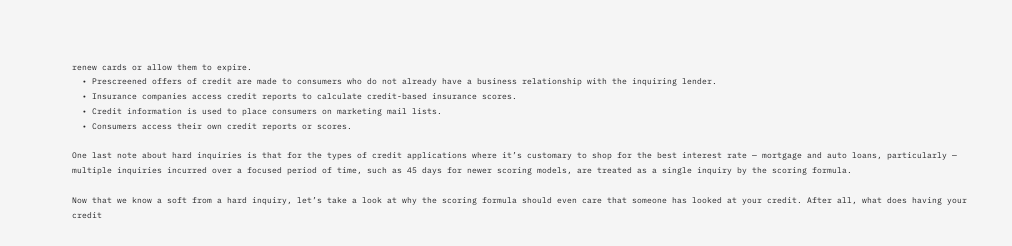renew cards or allow them to expire.
  • Prescreened offers of credit are made to consumers who do not already have a business relationship with the inquiring lender.
  • Insurance companies access credit reports to calculate credit-based insurance scores.
  • Credit information is used to place consumers on marketing mail lists.
  • Consumers access their own credit reports or scores.

One last note about hard inquiries is that for the types of credit applications where it’s customary to shop for the best interest rate — mortgage and auto loans, particularly — multiple inquiries incurred over a focused period of time, such as 45 days for newer scoring models, are treated as a single inquiry by the scoring formula.

Now that we know a soft from a hard inquiry, let’s take a look at why the scoring formula should even care that someone has looked at your credit. After all, what does having your credit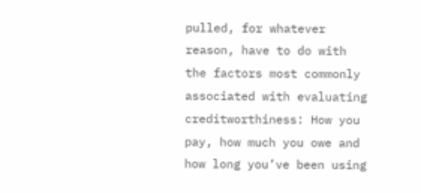pulled, for whatever reason, have to do with the factors most commonly associated with evaluating creditworthiness: How you pay, how much you owe and how long you’ve been using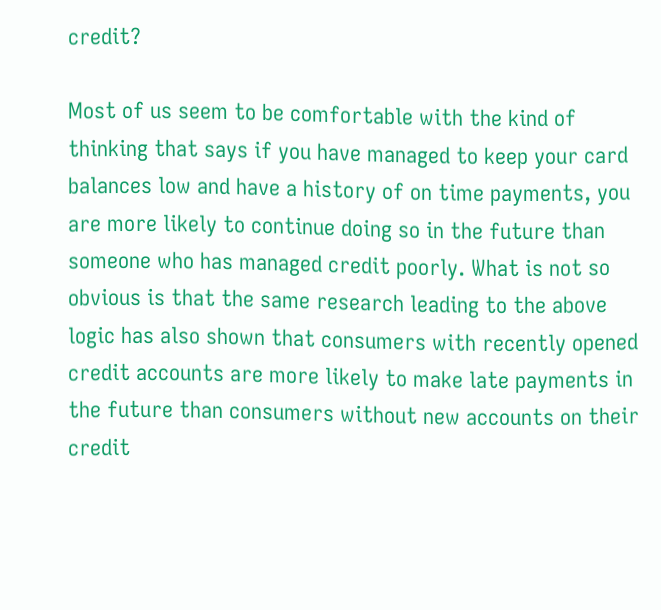credit?

Most of us seem to be comfortable with the kind of thinking that says if you have managed to keep your card balances low and have a history of on time payments, you are more likely to continue doing so in the future than someone who has managed credit poorly. What is not so obvious is that the same research leading to the above logic has also shown that consumers with recently opened credit accounts are more likely to make late payments in the future than consumers without new accounts on their credit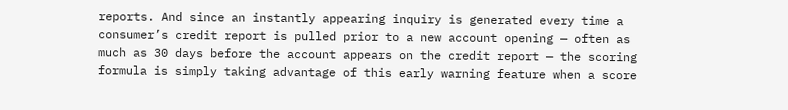reports. And since an instantly appearing inquiry is generated every time a consumer’s credit report is pulled prior to a new account opening — often as much as 30 days before the account appears on the credit report — the scoring formula is simply taking advantage of this early warning feature when a score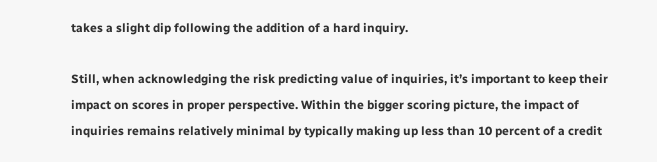takes a slight dip following the addition of a hard inquiry.

Still, when acknowledging the risk predicting value of inquiries, it’s important to keep their impact on scores in proper perspective. Within the bigger scoring picture, the impact of inquiries remains relatively minimal by typically making up less than 10 percent of a credit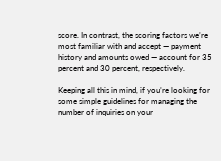score. In contrast, the scoring factors we’re most familiar with and accept — payment history and amounts owed — account for 35 percent and 30 percent, respectively.

Keeping all this in mind, if you’re looking for some simple guidelines for managing the number of inquiries on your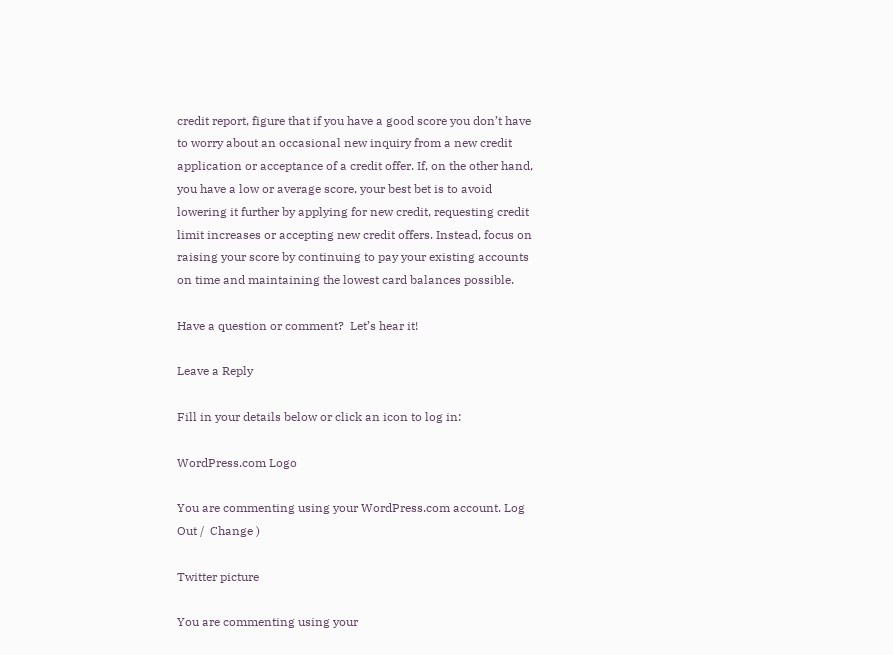credit report, figure that if you have a good score you don’t have to worry about an occasional new inquiry from a new credit application or acceptance of a credit offer. If, on the other hand, you have a low or average score, your best bet is to avoid lowering it further by applying for new credit, requesting credit limit increases or accepting new credit offers. Instead, focus on raising your score by continuing to pay your existing accounts on time and maintaining the lowest card balances possible.

Have a question or comment?  Let’s hear it!

Leave a Reply

Fill in your details below or click an icon to log in:

WordPress.com Logo

You are commenting using your WordPress.com account. Log Out /  Change )

Twitter picture

You are commenting using your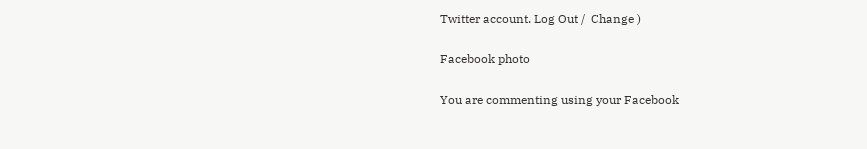Twitter account. Log Out /  Change )

Facebook photo

You are commenting using your Facebook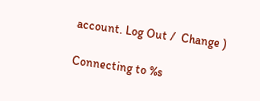account. Log Out /  Change )

Connecting to %s